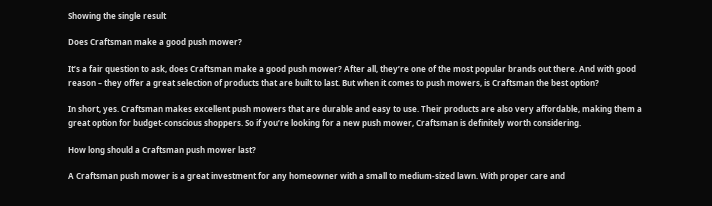Showing the single result

Does Craftsman make a good push mower?

It’s a fair question to ask, does Craftsman make a good push mower? After all, they’re one of the most popular brands out there. And with good reason – they offer a great selection of products that are built to last. But when it comes to push mowers, is Craftsman the best option?

In short, yes. Craftsman makes excellent push mowers that are durable and easy to use. Their products are also very affordable, making them a great option for budget-conscious shoppers. So if you’re looking for a new push mower, Craftsman is definitely worth considering.

How long should a Craftsman push mower last?

A Craftsman push mower is a great investment for any homeowner with a small to medium-sized lawn. With proper care and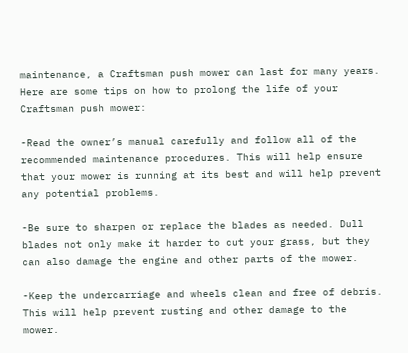maintenance, a Craftsman push mower can last for many years. Here are some tips on how to prolong the life of your Craftsman push mower:

-Read the owner’s manual carefully and follow all of the recommended maintenance procedures. This will help ensure that your mower is running at its best and will help prevent any potential problems.

-Be sure to sharpen or replace the blades as needed. Dull blades not only make it harder to cut your grass, but they can also damage the engine and other parts of the mower.

-Keep the undercarriage and wheels clean and free of debris. This will help prevent rusting and other damage to the mower.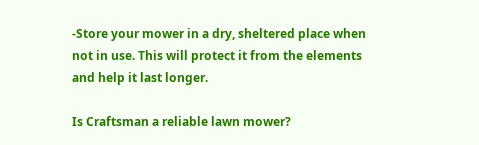-Store your mower in a dry, sheltered place when not in use. This will protect it from the elements and help it last longer.

Is Craftsman a reliable lawn mower?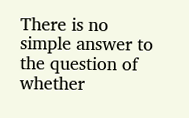There is no simple answer to the question of whether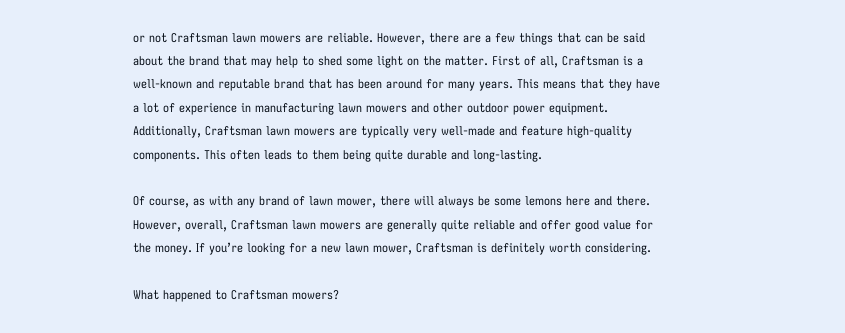or not Craftsman lawn mowers are reliable. However, there are a few things that can be said about the brand that may help to shed some light on the matter. First of all, Craftsman is a well-known and reputable brand that has been around for many years. This means that they have a lot of experience in manufacturing lawn mowers and other outdoor power equipment. Additionally, Craftsman lawn mowers are typically very well-made and feature high-quality components. This often leads to them being quite durable and long-lasting.

Of course, as with any brand of lawn mower, there will always be some lemons here and there. However, overall, Craftsman lawn mowers are generally quite reliable and offer good value for the money. If you’re looking for a new lawn mower, Craftsman is definitely worth considering.

What happened to Craftsman mowers?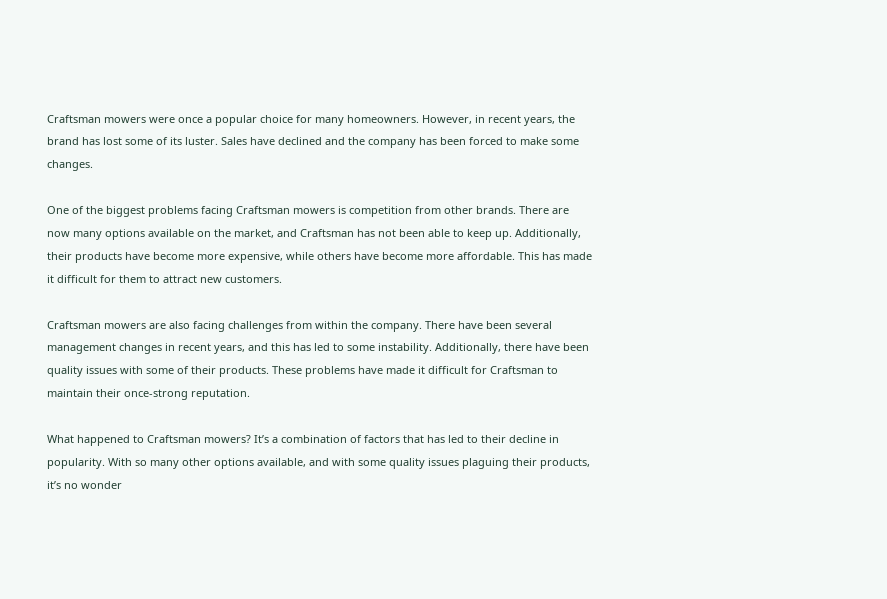Craftsman mowers were once a popular choice for many homeowners. However, in recent years, the brand has lost some of its luster. Sales have declined and the company has been forced to make some changes.

One of the biggest problems facing Craftsman mowers is competition from other brands. There are now many options available on the market, and Craftsman has not been able to keep up. Additionally, their products have become more expensive, while others have become more affordable. This has made it difficult for them to attract new customers.

Craftsman mowers are also facing challenges from within the company. There have been several management changes in recent years, and this has led to some instability. Additionally, there have been quality issues with some of their products. These problems have made it difficult for Craftsman to maintain their once-strong reputation.

What happened to Craftsman mowers? It’s a combination of factors that has led to their decline in popularity. With so many other options available, and with some quality issues plaguing their products, it’s no wonder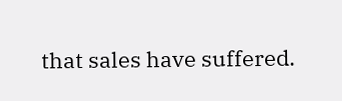that sales have suffered.